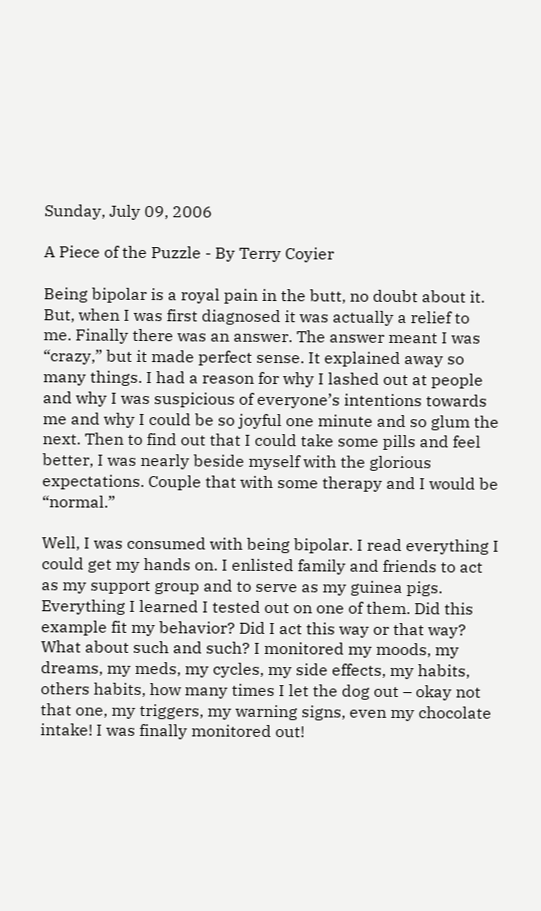Sunday, July 09, 2006

A Piece of the Puzzle - By Terry Coyier

Being bipolar is a royal pain in the butt, no doubt about it. But, when I was first diagnosed it was actually a relief to me. Finally there was an answer. The answer meant I was “crazy,” but it made perfect sense. It explained away so many things. I had a reason for why I lashed out at people and why I was suspicious of everyone’s intentions towards me and why I could be so joyful one minute and so glum the next. Then to find out that I could take some pills and feel better, I was nearly beside myself with the glorious expectations. Couple that with some therapy and I would be “normal.”

Well, I was consumed with being bipolar. I read everything I could get my hands on. I enlisted family and friends to act as my support group and to serve as my guinea pigs. Everything I learned I tested out on one of them. Did this example fit my behavior? Did I act this way or that way? What about such and such? I monitored my moods, my dreams, my meds, my cycles, my side effects, my habits, others habits, how many times I let the dog out – okay not that one, my triggers, my warning signs, even my chocolate intake! I was finally monitored out!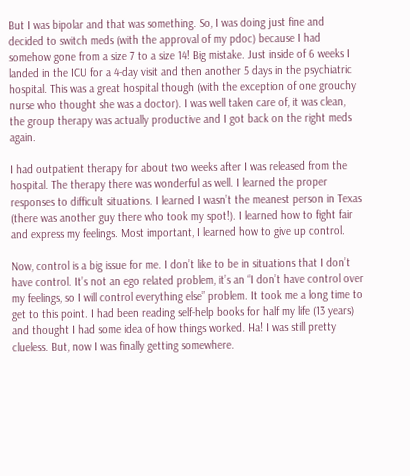But I was bipolar and that was something. So, I was doing just fine and decided to switch meds (with the approval of my pdoc) because I had somehow gone from a size 7 to a size 14! Big mistake. Just inside of 6 weeks I landed in the ICU for a 4-day visit and then another 5 days in the psychiatric hospital. This was a great hospital though (with the exception of one grouchy nurse who thought she was a doctor). I was well taken care of, it was clean, the group therapy was actually productive and I got back on the right meds again.

I had outpatient therapy for about two weeks after I was released from the hospital. The therapy there was wonderful as well. I learned the proper responses to difficult situations. I learned I wasn’t the meanest person in Texas (there was another guy there who took my spot!). I learned how to fight fair and express my feelings. Most important, I learned how to give up control.

Now, control is a big issue for me. I don’t like to be in situations that I don’t have control. It’s not an ego related problem, it’s an “I don’t have control over my feelings, so I will control everything else” problem. It took me a long time to get to this point. I had been reading self-help books for half my life (13 years) and thought I had some idea of how things worked. Ha! I was still pretty clueless. But, now I was finally getting somewhere.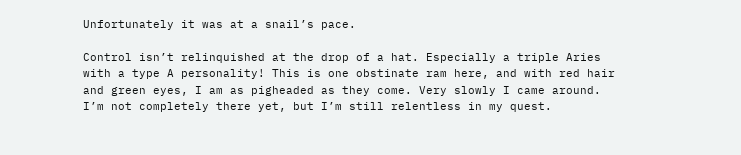Unfortunately it was at a snail’s pace.

Control isn’t relinquished at the drop of a hat. Especially a triple Aries with a type A personality! This is one obstinate ram here, and with red hair and green eyes, I am as pigheaded as they come. Very slowly I came around. I’m not completely there yet, but I’m still relentless in my quest.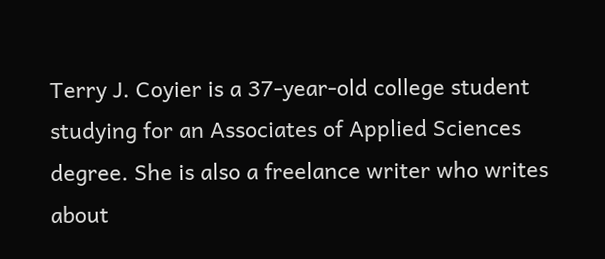Terry J. Coyier is a 37-year-old college student studying for an Associates of Applied Sciences degree. She is also a freelance writer who writes about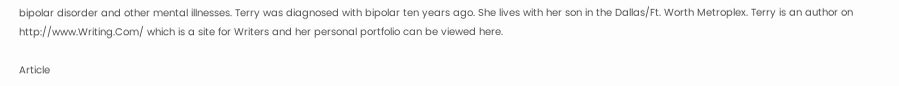bipolar disorder and other mental illnesses. Terry was diagnosed with bipolar ten years ago. She lives with her son in the Dallas/Ft. Worth Metroplex. Terry is an author on http://www.Writing.Com/ which is a site for Writers and her personal portfolio can be viewed here.

Article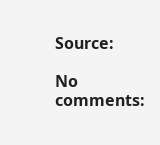Source:

No comments: